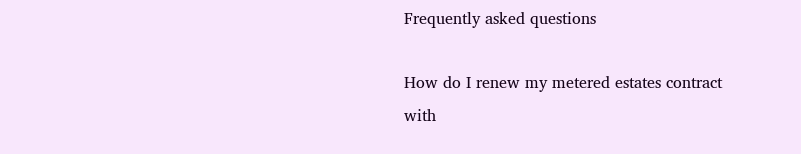Frequently asked questions

How do I renew my metered estates contract with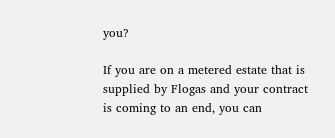you?

If you are on a metered estate that is supplied by Flogas and your contract is coming to an end, you can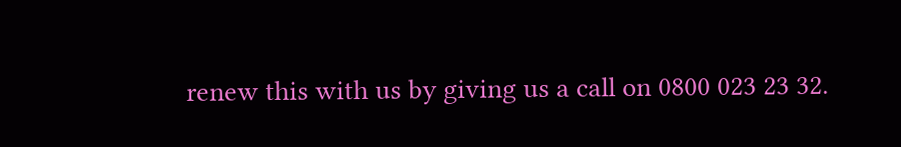renew this with us by giving us a call on 0800 023 23 32.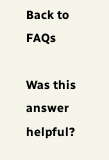Back to FAQs

Was this answer helpful?